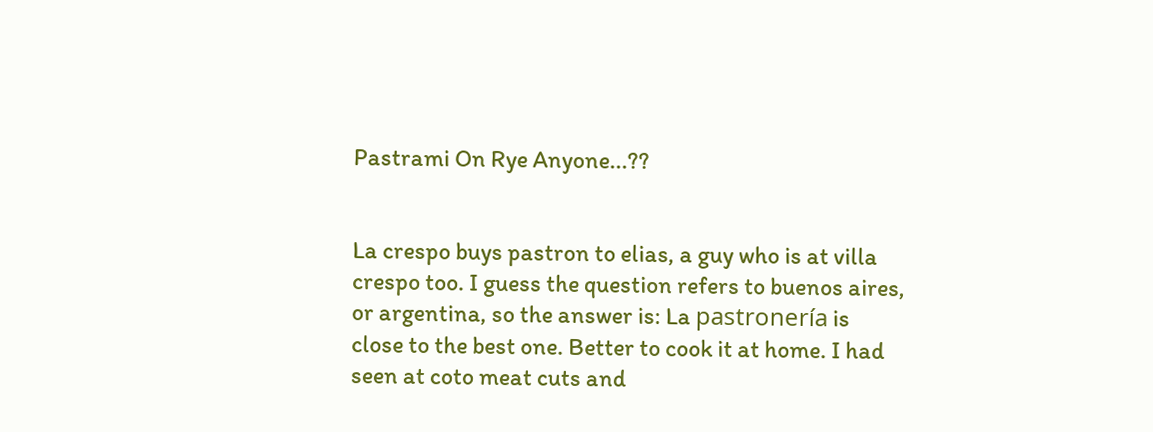Pastrami On Rye Anyone...??


La crespo buys pastron to elias, a guy who is at villa crespo too. I guess the question refers to buenos aires, or argentina, so the answer is: La pastronería is close to the best one. Better to cook it at home. I had seen at coto meat cuts and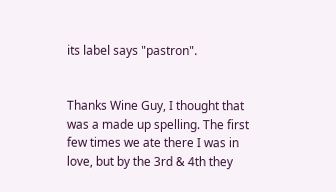its label says "pastron".


Thanks Wine Guy, I thought that was a made up spelling. The first few times we ate there I was in love, but by the 3rd & 4th they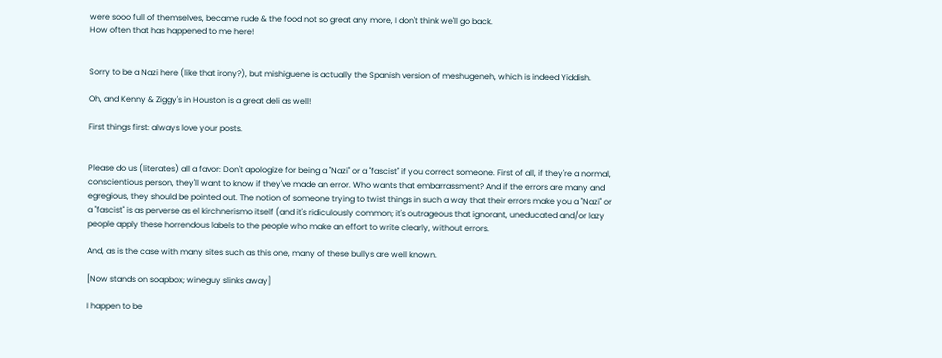were sooo full of themselves, became rude & the food not so great any more, I don't think we'll go back.
How often that has happened to me here!


Sorry to be a Nazi here (like that irony?), but mishiguene is actually the Spanish version of meshugeneh, which is indeed Yiddish.

Oh, and Kenny & Ziggy's in Houston is a great deli as well!

First things first: always love your posts.


Please do us (literates) all a favor: Don't apologize for being a "Nazi" or a "fascist" if you correct someone. First of all, if they're a normal, conscientious person, they'll want to know if they've made an error. Who wants that embarrassment? And if the errors are many and egregious, they should be pointed out. The notion of someone trying to twist things in such a way that their errors make you a "Nazi" or a "fascist" is as perverse as el kirchnerismo itself (and it's ridiculously common; it's outrageous that ignorant, uneducated and/or lazy people apply these horrendous labels to the people who make an effort to write clearly, without errors.

And, as is the case with many sites such as this one, many of these bullys are well known.

[Now stands on soapbox; wineguy slinks away]

I happen to be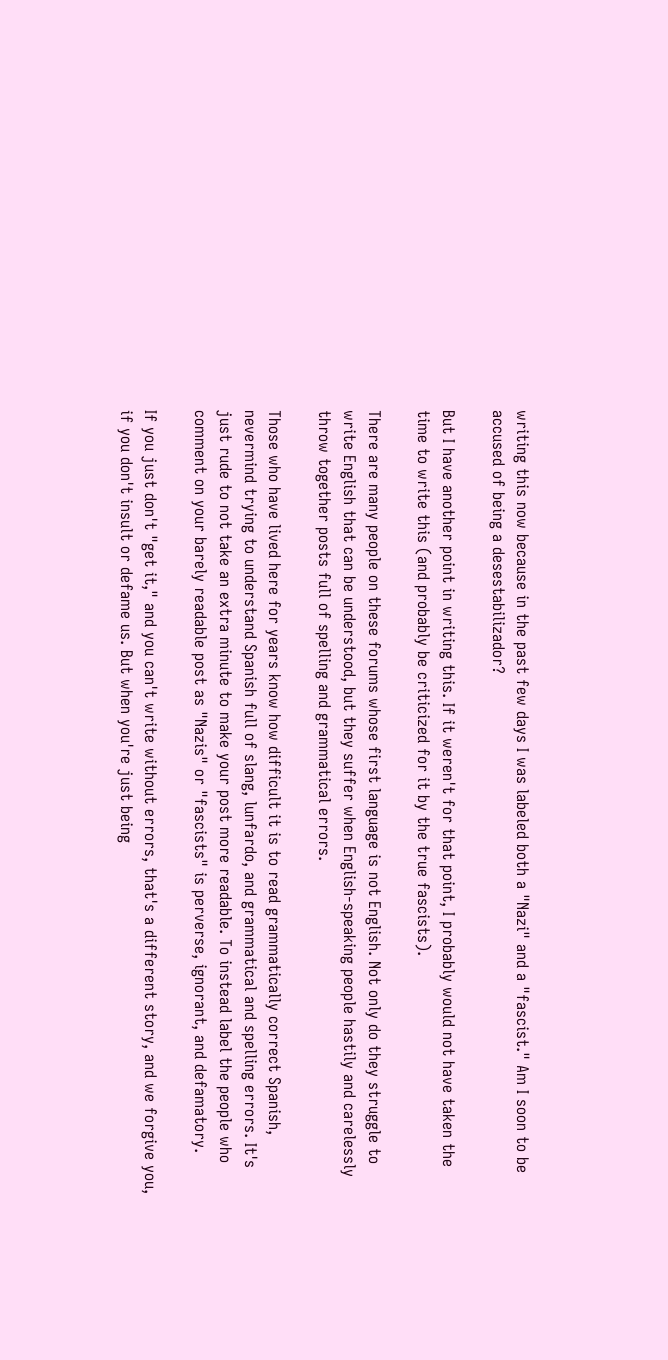writing this now because in the past few days I was labeled both a "Nazi" and a "fascist." Am I soon to be accused of being a desestabilizador?

But I have another point in writing this. If it weren't for that point, I probably would not have taken the time to write this (and probably be criticized for it by the true fascists).

There are many people on these forums whose first language is not English. Not only do they struggle to write English that can be understood, but they suffer when English-speaking people hastily and carelessly throw together posts full of spelling and grammatical errors.

Those who have lived here for years know how difficult it is to read grammatically correct Spanish, nevermind trying to understand Spanish full of slang, lunfardo, and grammatical and spelling errors. It's just rude to not take an extra minute to make your post more readable. To instead label the people who comment on your barely readable post as "Nazis" or "fascists" is perverse, ignorant, and defamatory.

If you just don't "get it," and you can't write without errors, that's a different story, and we forgive you, if you don't insult or defame us. But when you're just being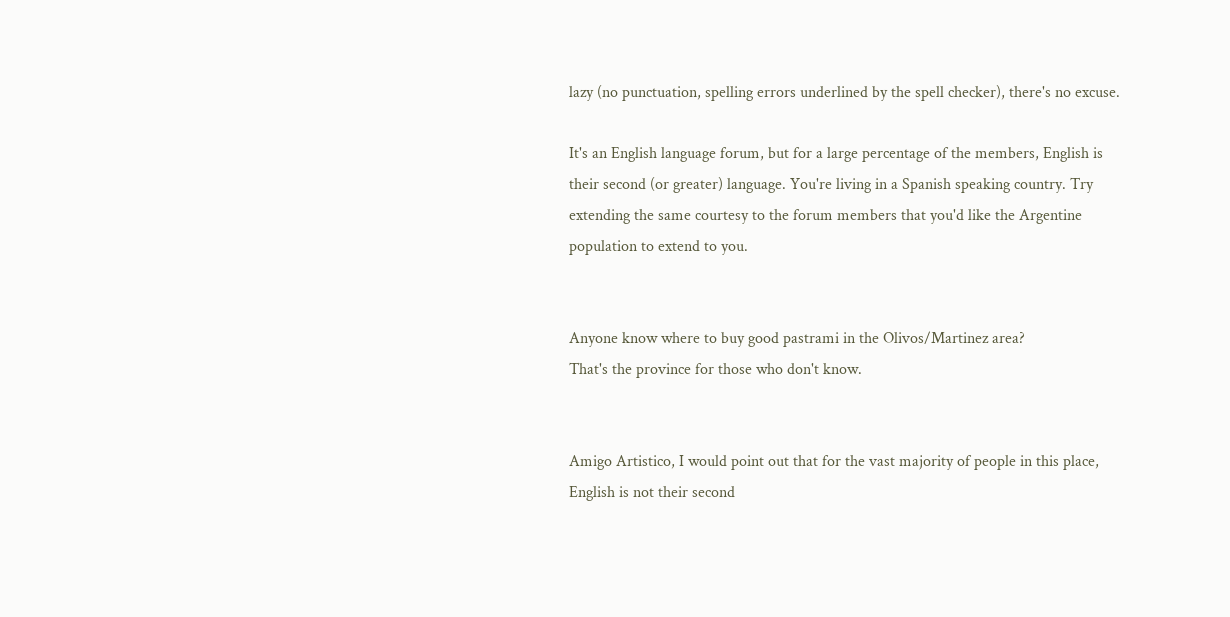lazy (no punctuation, spelling errors underlined by the spell checker), there's no excuse.

It's an English language forum, but for a large percentage of the members, English is their second (or greater) language. You're living in a Spanish speaking country. Try extending the same courtesy to the forum members that you'd like the Argentine population to extend to you.


Anyone know where to buy good pastrami in the Olivos/Martinez area?
That's the province for those who don't know.


Amigo Artistico, I would point out that for the vast majority of people in this place, English is not their second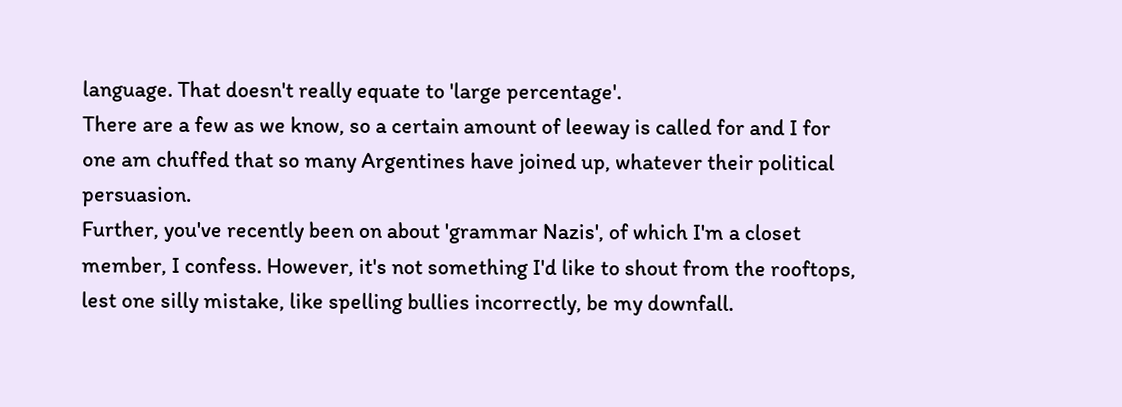language. That doesn't really equate to 'large percentage'.
There are a few as we know, so a certain amount of leeway is called for and I for one am chuffed that so many Argentines have joined up, whatever their political persuasion.
Further, you've recently been on about 'grammar Nazis', of which I'm a closet member, I confess. However, it's not something I'd like to shout from the rooftops, lest one silly mistake, like spelling bullies incorrectly, be my downfall.